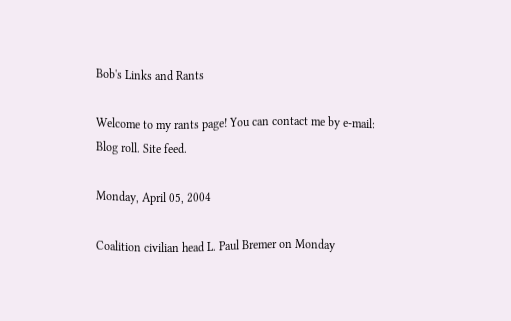Bob's Links and Rants

Welcome to my rants page! You can contact me by e-mail: Blog roll. Site feed.

Monday, April 05, 2004

Coalition civilian head L. Paul Bremer on Monday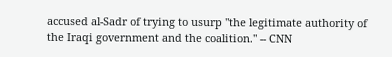accused al-Sadr of trying to usurp "the legitimate authority of the Iraqi government and the coalition." -- CNN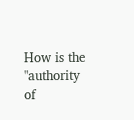How is the "authority of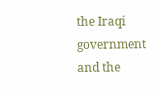the Iraqi government and the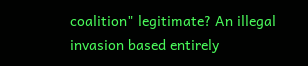coalition" legitimate? An illegal invasion based entirely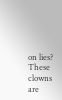on lies? These clowns are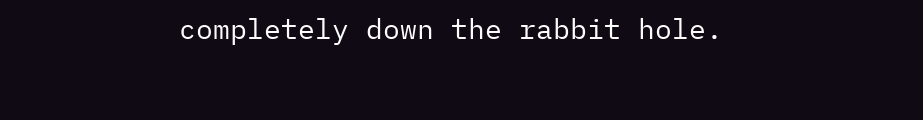completely down the rabbit hole.